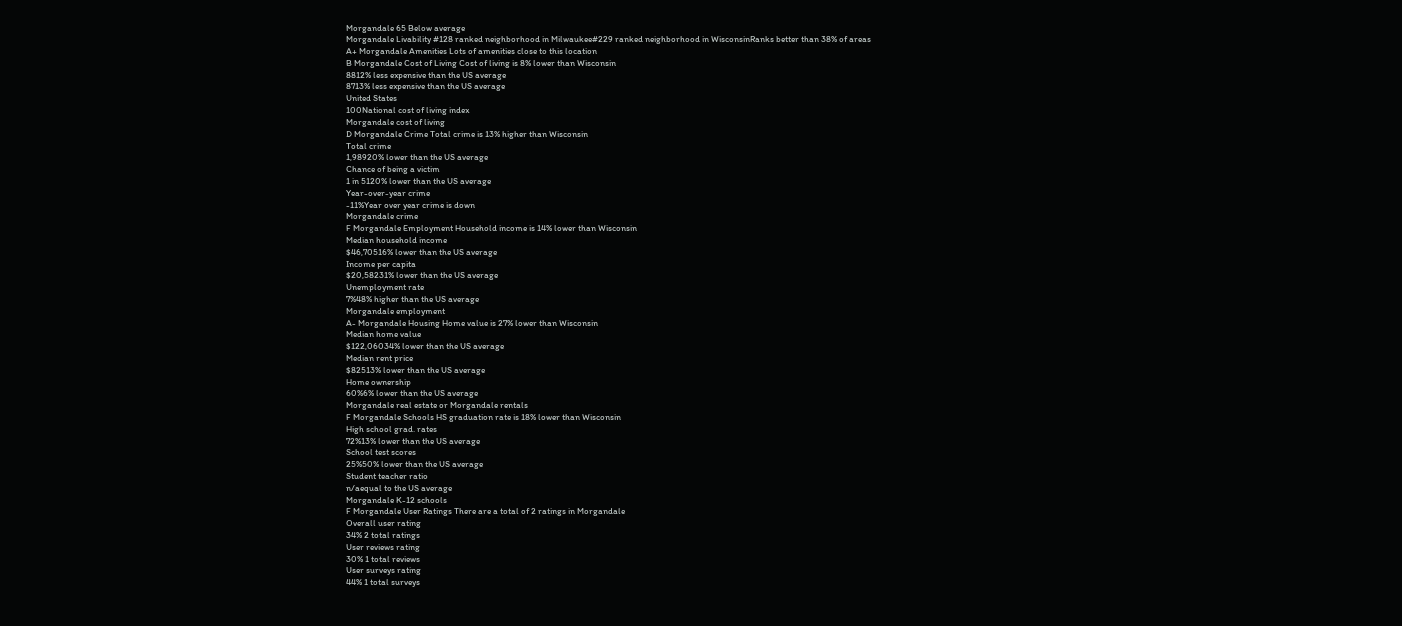Morgandale 65 Below average
Morgandale Livability #128 ranked neighborhood in Milwaukee#229 ranked neighborhood in WisconsinRanks better than 38% of areas
A+ Morgandale Amenities Lots of amenities close to this location
B Morgandale Cost of Living Cost of living is 8% lower than Wisconsin
8812% less expensive than the US average
8713% less expensive than the US average
United States
100National cost of living index
Morgandale cost of living
D Morgandale Crime Total crime is 13% higher than Wisconsin
Total crime
1,98920% lower than the US average
Chance of being a victim
1 in 5120% lower than the US average
Year-over-year crime
-11%Year over year crime is down
Morgandale crime
F Morgandale Employment Household income is 14% lower than Wisconsin
Median household income
$46,70516% lower than the US average
Income per capita
$20,58231% lower than the US average
Unemployment rate
7%48% higher than the US average
Morgandale employment
A- Morgandale Housing Home value is 27% lower than Wisconsin
Median home value
$122,06034% lower than the US average
Median rent price
$82513% lower than the US average
Home ownership
60%6% lower than the US average
Morgandale real estate or Morgandale rentals
F Morgandale Schools HS graduation rate is 18% lower than Wisconsin
High school grad. rates
72%13% lower than the US average
School test scores
25%50% lower than the US average
Student teacher ratio
n/aequal to the US average
Morgandale K-12 schools
F Morgandale User Ratings There are a total of 2 ratings in Morgandale
Overall user rating
34% 2 total ratings
User reviews rating
30% 1 total reviews
User surveys rating
44% 1 total surveys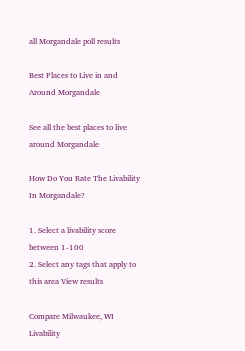all Morgandale poll results

Best Places to Live in and Around Morgandale

See all the best places to live around Morgandale

How Do You Rate The Livability In Morgandale?

1. Select a livability score between 1-100
2. Select any tags that apply to this area View results

Compare Milwaukee, WI Livability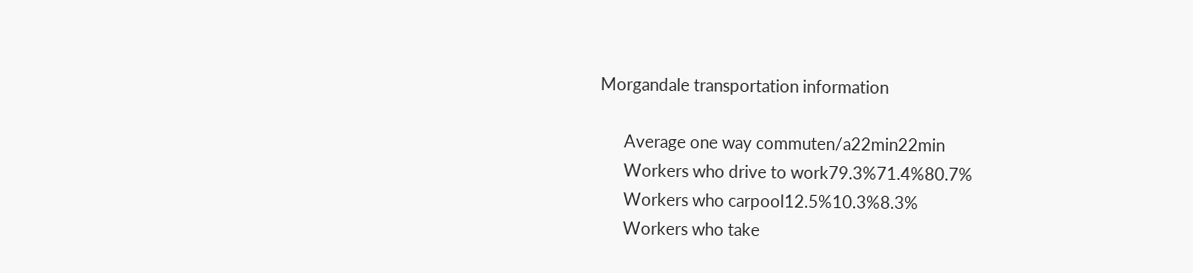Morgandale transportation information

      Average one way commuten/a22min22min
      Workers who drive to work79.3%71.4%80.7%
      Workers who carpool12.5%10.3%8.3%
      Workers who take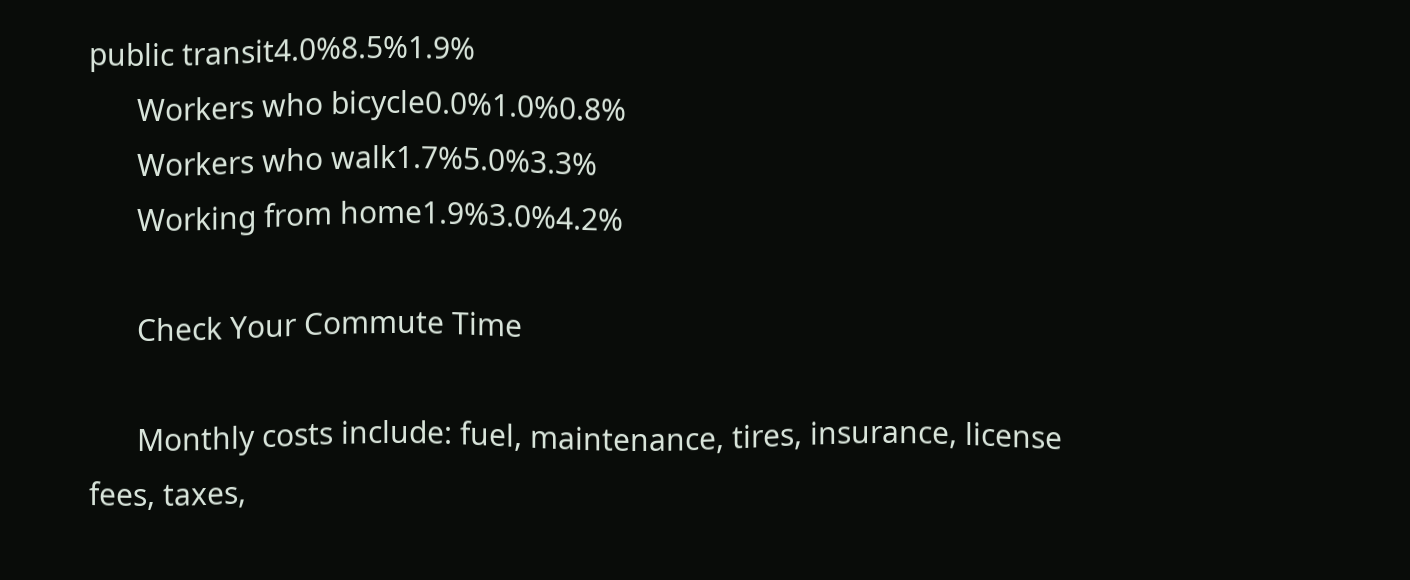public transit4.0%8.5%1.9%
      Workers who bicycle0.0%1.0%0.8%
      Workers who walk1.7%5.0%3.3%
      Working from home1.9%3.0%4.2%

      Check Your Commute Time

      Monthly costs include: fuel, maintenance, tires, insurance, license fees, taxes,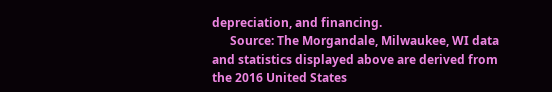depreciation, and financing.
      Source: The Morgandale, Milwaukee, WI data and statistics displayed above are derived from the 2016 United States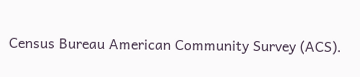Census Bureau American Community Survey (ACS).